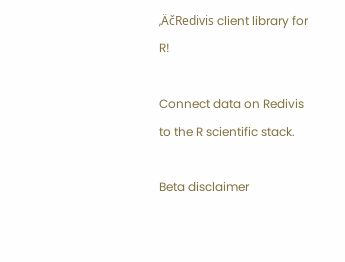‚ÄčRedivis client library for R!

Connect data on Redivis to the R scientific stack.

Beta disclaimer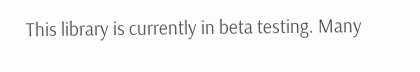This library is currently in beta testing. Many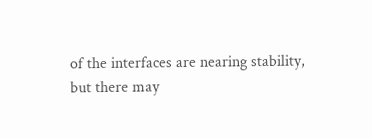of the interfaces are nearing stability, but there may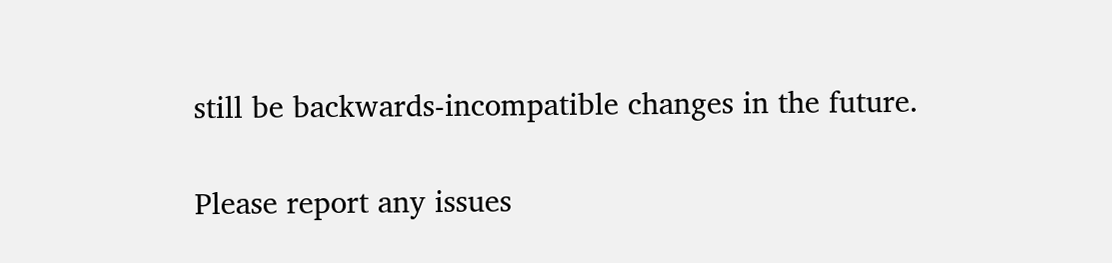still be backwards-incompatible changes in the future.

Please report any issues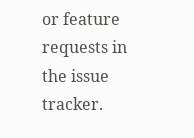or feature requests in the issue tracker.